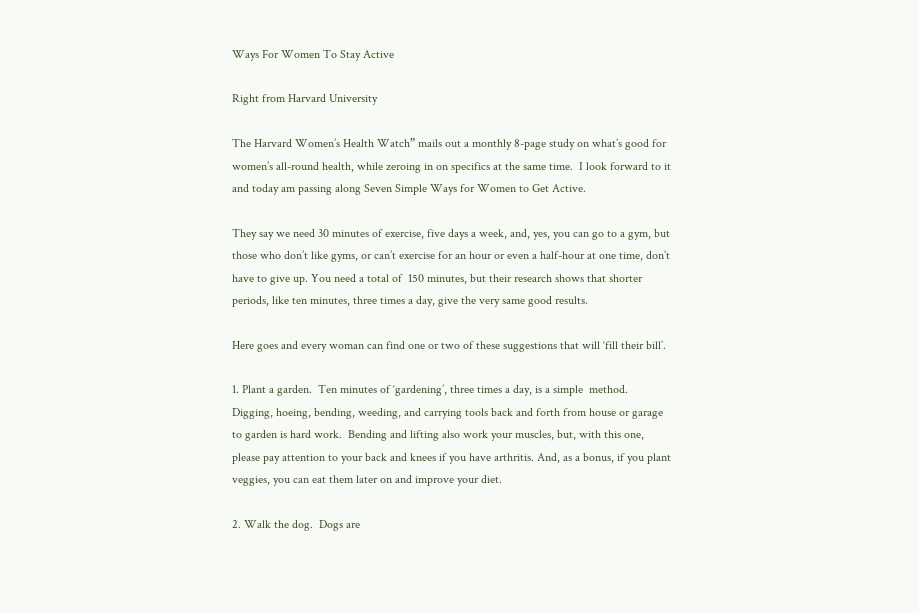Ways For Women To Stay Active

Right from Harvard University

The Harvard Women’s Health Watch” mails out a monthly 8-page study on what’s good for women’s all-round health, while zeroing in on specifics at the same time.  I look forward to it and today am passing along Seven Simple Ways for Women to Get Active.

They say we need 30 minutes of exercise, five days a week, and, yes, you can go to a gym, but those who don’t like gyms, or can’t exercise for an hour or even a half-hour at one time, don’t have to give up. You need a total of  150 minutes, but their research shows that shorter periods, like ten minutes, three times a day, give the very same good results.

Here goes and every woman can find one or two of these suggestions that will ‘fill their bill’.

1. Plant a garden.  Ten minutes of ‘gardening’, three times a day, is a simple  method.    Digging, hoeing, bending, weeding, and carrying tools back and forth from house or garage to garden is hard work.  Bending and lifting also work your muscles, but, with this one, please pay attention to your back and knees if you have arthritis. And, as a bonus, if you plant veggies, you can eat them later on and improve your diet.

2. Walk the dog.  Dogs are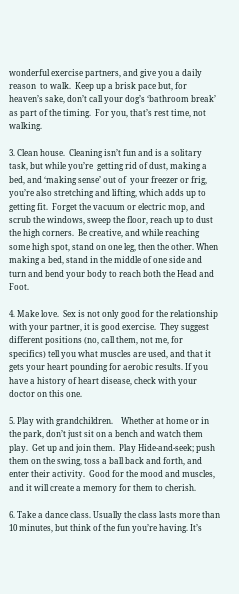wonderful exercise partners, and give you a daily reason  to walk.  Keep up a brisk pace but, for heaven’s sake, don’t call your dog’s ‘bathroom break’ as part of the timing.  For you, that’s rest time, not walking.

3. Clean house.  Cleaning isn’t fun and is a solitary task, but while you’re  getting rid of dust, making a bed, and ‘making sense’ out of  your freezer or frig, you’re also stretching and lifting, which adds up to getting fit.  Forget the vacuum or electric mop, and scrub the windows, sweep the floor, reach up to dust the high corners.  Be creative, and while reaching some high spot, stand on one leg, then the other. When making a bed, stand in the middle of one side and turn and bend your body to reach both the Head and Foot.

4. Make love.  Sex is not only good for the relationship with your partner, it is good exercise.  They suggest different positions (no, call them, not me, for specifics) tell you what muscles are used, and that it gets your heart pounding for aerobic results. If you have a history of heart disease, check with your doctor on this one.

5. Play with grandchildren.    Whether at home or in the park, don’t just sit on a bench and watch them play.  Get up and join them.  Play Hide-and-seek; push them on the swing, toss a ball back and forth, and enter their activity.  Good for the mood and muscles, and it will create a memory for them to cherish.

6. Take a dance class. Usually the class lasts more than 10 minutes, but think of the fun you’re having. It’s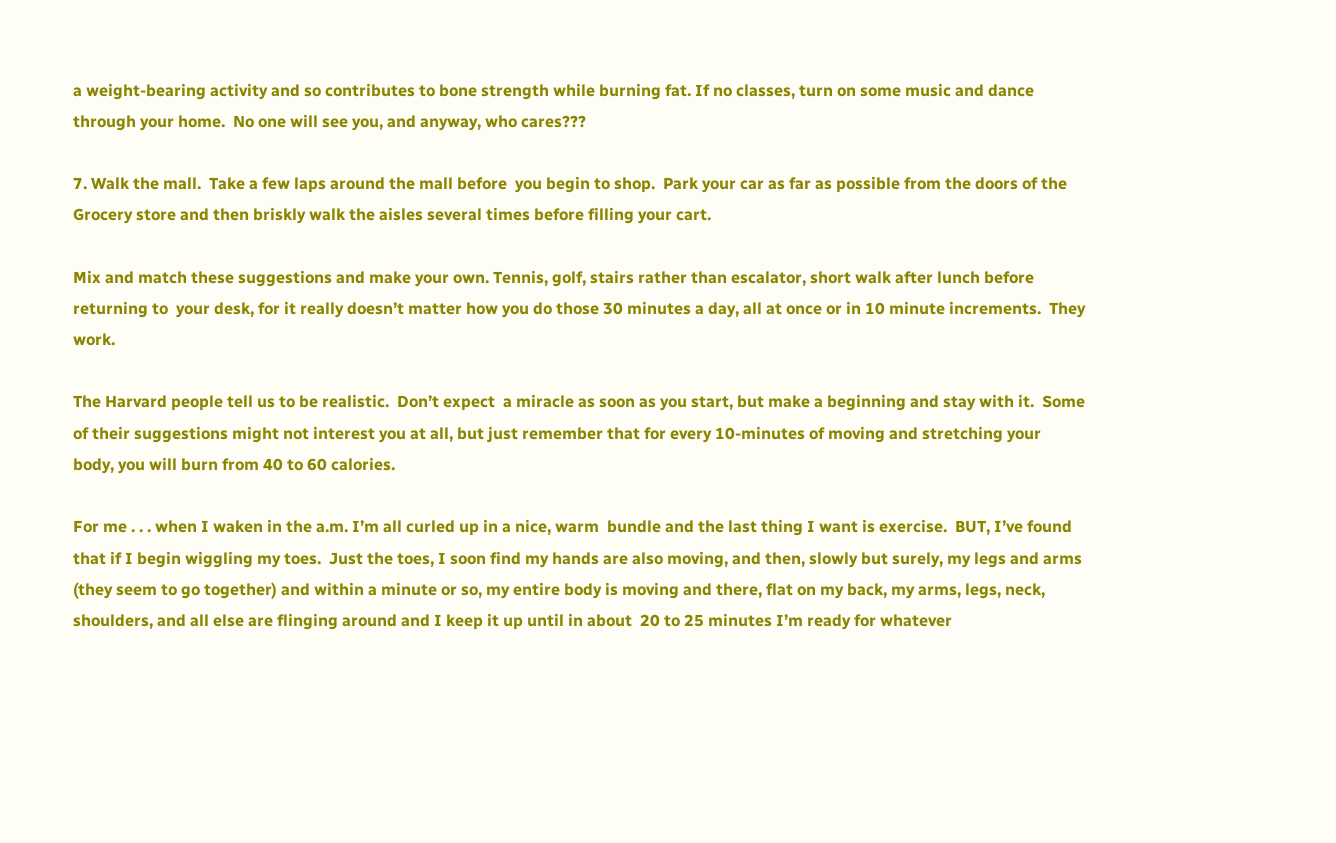a weight-bearing activity and so contributes to bone strength while burning fat. If no classes, turn on some music and dance through your home.  No one will see you, and anyway, who cares???

7. Walk the mall.  Take a few laps around the mall before  you begin to shop.  Park your car as far as possible from the doors of the Grocery store and then briskly walk the aisles several times before filling your cart.

Mix and match these suggestions and make your own. Tennis, golf, stairs rather than escalator, short walk after lunch before returning to  your desk, for it really doesn’t matter how you do those 30 minutes a day, all at once or in 10 minute increments.  They work.

The Harvard people tell us to be realistic.  Don’t expect  a miracle as soon as you start, but make a beginning and stay with it.  Some of their suggestions might not interest you at all, but just remember that for every 10-minutes of moving and stretching your body, you will burn from 40 to 60 calories.

For me . . . when I waken in the a.m. I’m all curled up in a nice, warm  bundle and the last thing I want is exercise.  BUT, I’ve found that if I begin wiggling my toes.  Just the toes, I soon find my hands are also moving, and then, slowly but surely, my legs and arms (they seem to go together) and within a minute or so, my entire body is moving and there, flat on my back, my arms, legs, neck, shoulders, and all else are flinging around and I keep it up until in about  20 to 25 minutes I’m ready for whatever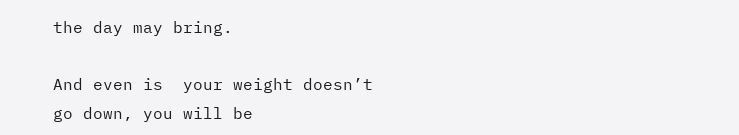the day may bring.

And even is  your weight doesn’t go down, you will be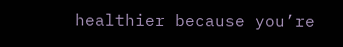healthier because you’re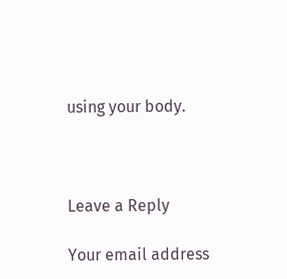using your body.



Leave a Reply

Your email address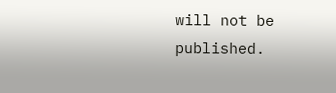will not be published.